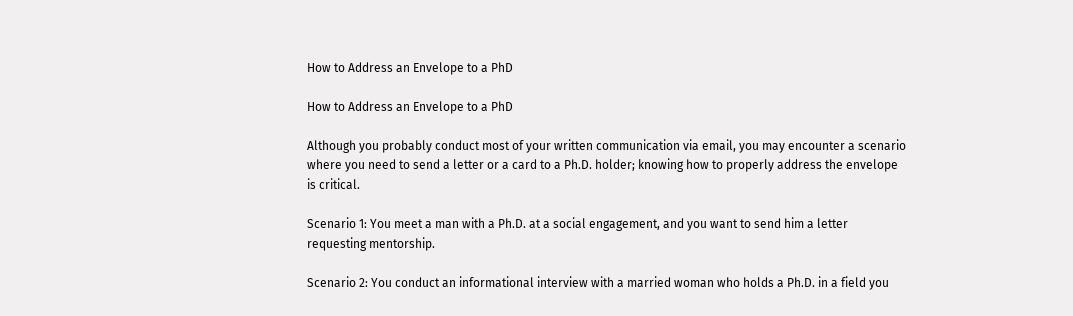How to Address an Envelope to a PhD

How to Address an Envelope to a PhD

Although you probably conduct most of your written communication via email, you may encounter a scenario where you need to send a letter or a card to a Ph.D. holder; knowing how to properly address the envelope is critical.

Scenario 1: You meet a man with a Ph.D. at a social engagement, and you want to send him a letter requesting mentorship.

Scenario 2: You conduct an informational interview with a married woman who holds a Ph.D. in a field you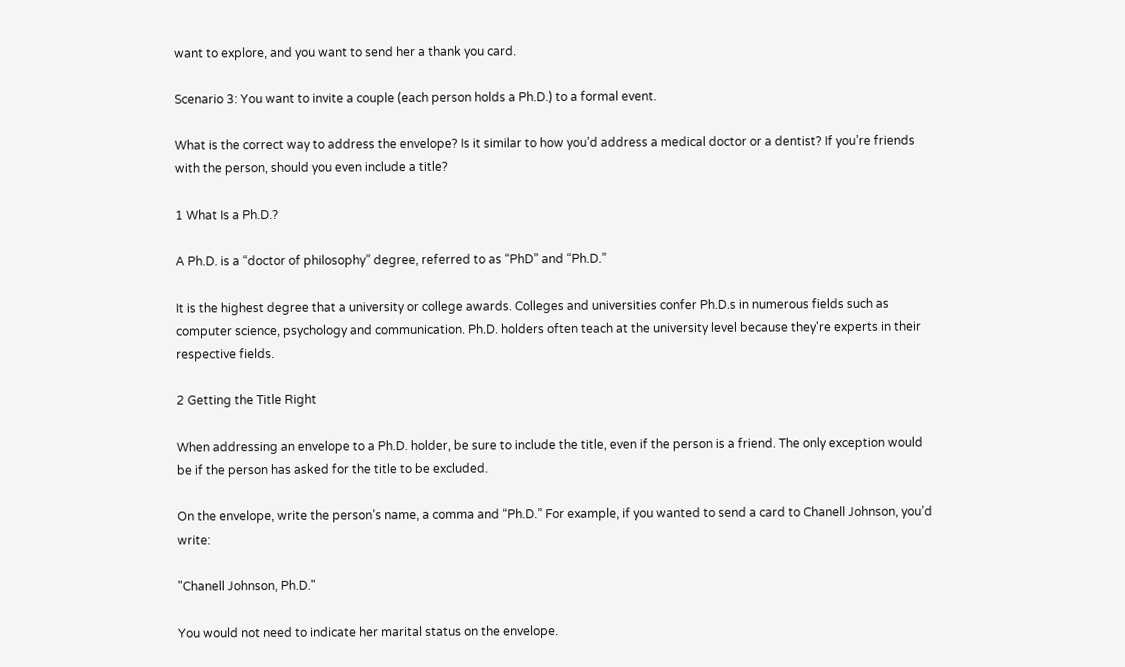want to explore, and you want to send her a thank you card.

Scenario 3: You want to invite a couple (each person holds a Ph.D.) to a formal event.

What is the correct way to address the envelope? Is it similar to how you’d address a medical doctor or a dentist? If you’re friends with the person, should you even include a title?

1 What Is a Ph.D.?

A Ph.D. is a “doctor of philosophy” degree, referred to as “PhD” and “Ph.D.”

It is the highest degree that a university or college awards. Colleges and universities confer Ph.D.s in numerous fields such as computer science, psychology and communication. Ph.D. holders often teach at the university level because they're experts in their respective fields.

2 Getting the Title Right

When addressing an envelope to a Ph.D. holder, be sure to include the title, even if the person is a friend. The only exception would be if the person has asked for the title to be excluded.

On the envelope, write the person’s name, a comma and “Ph.D.” For example, if you wanted to send a card to Chanell Johnson, you’d write:

"Chanell Johnson, Ph.D."

You would not need to indicate her marital status on the envelope.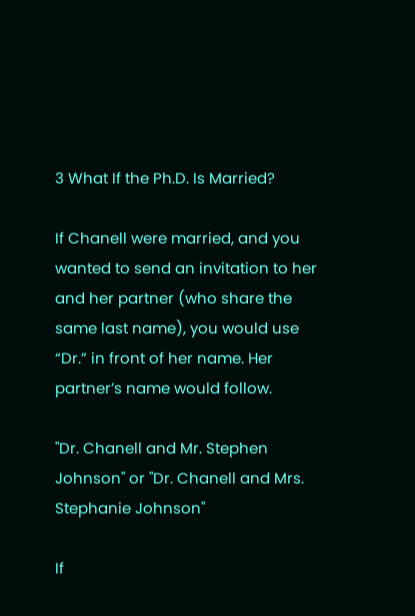3 What If the Ph.D. Is Married?

If Chanell were married, and you wanted to send an invitation to her and her partner (who share the same last name), you would use “Dr.” in front of her name. Her partner’s name would follow.

"Dr. Chanell and Mr. Stephen Johnson" or "Dr. Chanell and Mrs. Stephanie Johnson"

If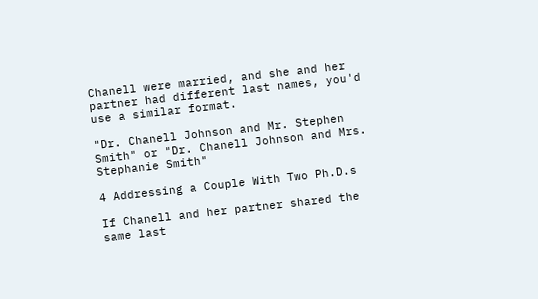Chanell were married, and she and her partner had different last names, you'd use a similar format.

"Dr. Chanell Johnson and Mr. Stephen Smith" or "Dr. Chanell Johnson and Mrs. Stephanie Smith"

4 Addressing a Couple With Two Ph.D.s

If Chanell and her partner shared the same last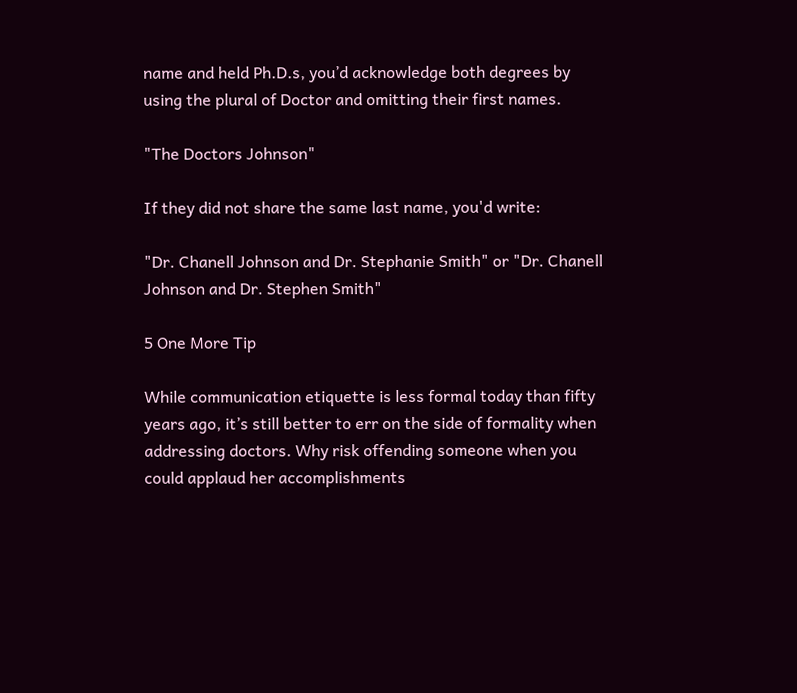name and held Ph.D.s, you’d acknowledge both degrees by using the plural of Doctor and omitting their first names.

"The Doctors Johnson"

If they did not share the same last name, you'd write:

"Dr. Chanell Johnson and Dr. Stephanie Smith" or "Dr. Chanell Johnson and Dr. Stephen Smith"

5 One More Tip

While communication etiquette is less formal today than fifty years ago, it’s still better to err on the side of formality when addressing doctors. Why risk offending someone when you could applaud her accomplishments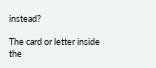instead?

The card or letter inside the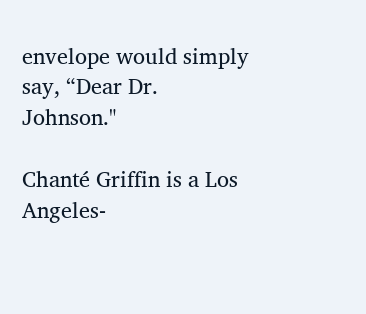envelope would simply say, “Dear Dr. Johnson."

Chanté Griffin is a Los Angeles-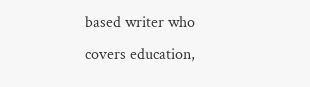based writer who covers education,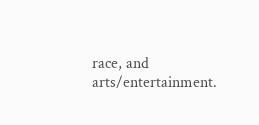race, and arts/entertainment.